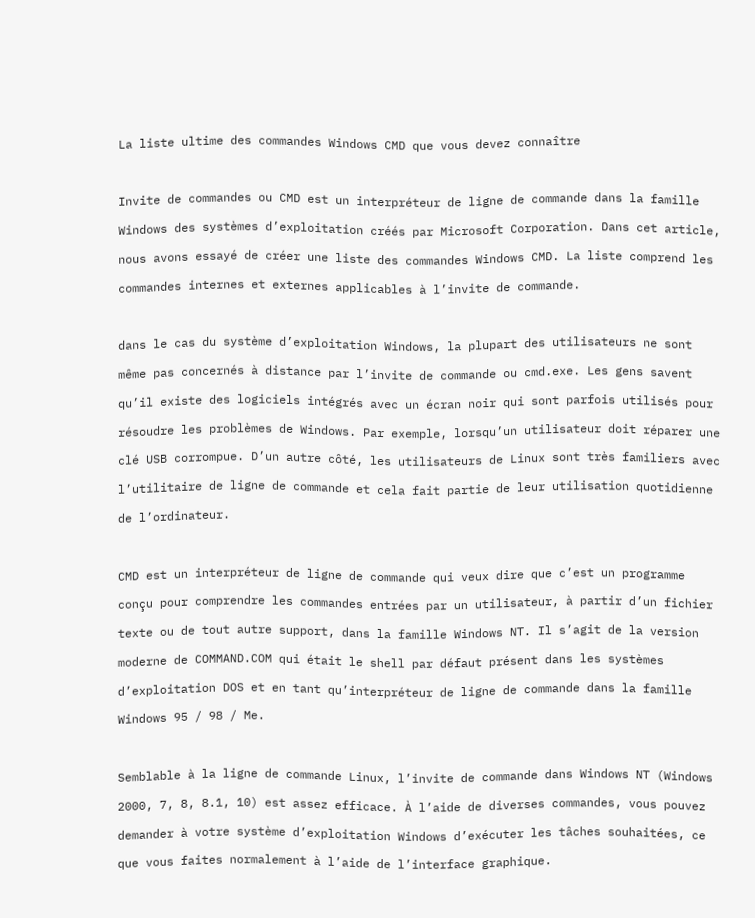La liste ultime des commandes Windows CMD que vous devez connaître

Invite de commandes ou CMD est un interpréteur de ligne de commande dans la famille Windows des systèmes d’exploitation créés par Microsoft Corporation. Dans cet article, nous avons essayé de créer une liste des commandes Windows CMD. La liste comprend les commandes internes et externes applicables à l’invite de commande.

dans le cas du système d’exploitation Windows, la plupart des utilisateurs ne sont même pas concernés à distance par l’invite de commande ou cmd.exe. Les gens savent qu’il existe des logiciels intégrés avec un écran noir qui sont parfois utilisés pour résoudre les problèmes de Windows. Par exemple, lorsqu’un utilisateur doit réparer une clé USB corrompue. D’un autre côté, les utilisateurs de Linux sont très familiers avec l’utilitaire de ligne de commande et cela fait partie de leur utilisation quotidienne de l’ordinateur.

CMD est un interpréteur de ligne de commande qui veux dire que c’est un programme conçu pour comprendre les commandes entrées par un utilisateur, à partir d’un fichier texte ou de tout autre support, dans la famille Windows NT. Il s’agit de la version moderne de COMMAND.COM qui était le shell par défaut présent dans les systèmes d’exploitation DOS et en tant qu’interpréteur de ligne de commande dans la famille Windows 95 / 98 / Me.

Semblable à la ligne de commande Linux, l’invite de commande dans Windows NT (Windows 2000, 7, 8, 8.1, 10) est assez efficace. À l’aide de diverses commandes, vous pouvez demander à votre système d’exploitation Windows d’exécuter les tâches souhaitées, ce que vous faites normalement à l’aide de l’interface graphique.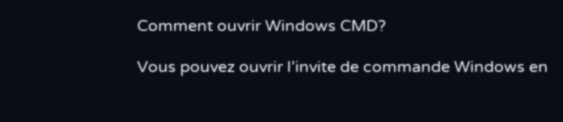Comment ouvrir Windows CMD?

Vous pouvez ouvrir l’invite de commande Windows en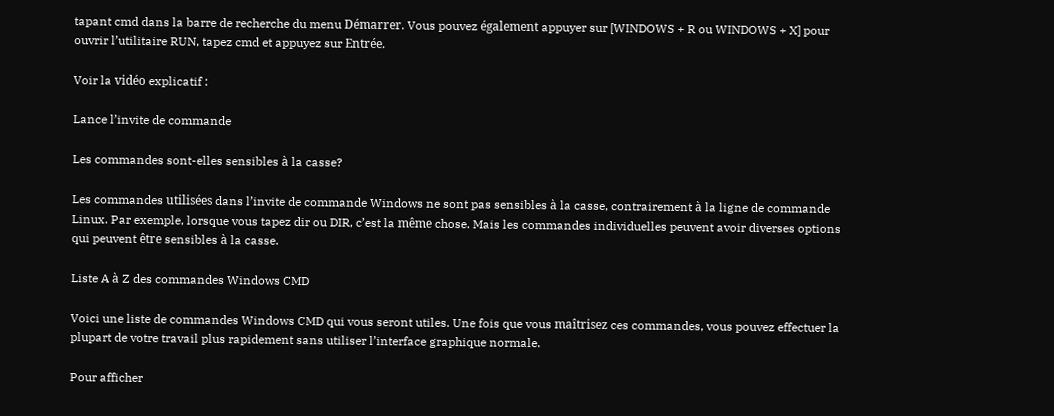tapant cmd dans la barre de recherche du menu Démarrer. Vous pouvez également appuyer sur [WINDOWS + R ou WINDOWS + X] pour ouvrir l’utilitaire RUN, tapez cmd et appuyez sur Entrée.

Voir la vidéo explicatif :

Lance l’invite de commande

Les commandes sont-elles sensibles à la casse?

Les commandes utilisées dans l’invite de commande Windows ne sont pas sensibles à la casse, contrairement à la ligne de commande Linux. Par exemple, lorsque vous tapez dir ou DIR, c’est la même chose. Mais les commandes individuelles peuvent avoir diverses options qui peuvent être sensibles à la casse.

Liste A à Z des commandes Windows CMD

Voici une liste de commandes Windows CMD qui vous seront utiles. Une fois que vous maîtrisez ces commandes, vous pouvez effectuer la plupart de votre travail plus rapidement sans utiliser l’interface graphique normale.

Pour afficher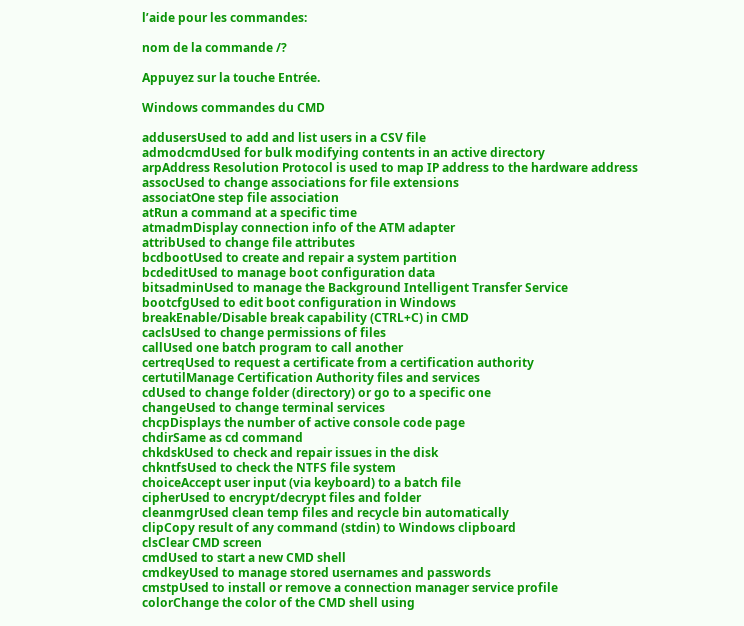l’aide pour les commandes:

nom de la commande /?

Appuyez sur la touche Entrée.

Windows commandes du CMD

addusersUsed to add and list users in a CSV file
admodcmdUsed for bulk modifying contents in an active directory
arpAddress Resolution Protocol is used to map IP address to the hardware address
assocUsed to change associations for file extensions
associatOne step file association
atRun a command at a specific time
atmadmDisplay connection info of the ATM adapter
attribUsed to change file attributes
bcdbootUsed to create and repair a system partition
bcdeditUsed to manage boot configuration data
bitsadminUsed to manage the Background Intelligent Transfer Service
bootcfgUsed to edit boot configuration in Windows
breakEnable/Disable break capability (CTRL+C) in CMD
caclsUsed to change permissions of files
callUsed one batch program to call another
certreqUsed to request a certificate from a certification authority
certutilManage Certification Authority files and services
cdUsed to change folder (directory) or go to a specific one
changeUsed to change terminal services
chcpDisplays the number of active console code page
chdirSame as cd command
chkdskUsed to check and repair issues in the disk
chkntfsUsed to check the NTFS file system
choiceAccept user input (via keyboard) to a batch file
cipherUsed to encrypt/decrypt files and folder
cleanmgrUsed clean temp files and recycle bin automatically
clipCopy result of any command (stdin) to Windows clipboard
clsClear CMD screen
cmdUsed to start a new CMD shell
cmdkeyUsed to manage stored usernames and passwords
cmstpUsed to install or remove a connection manager service profile
colorChange the color of the CMD shell using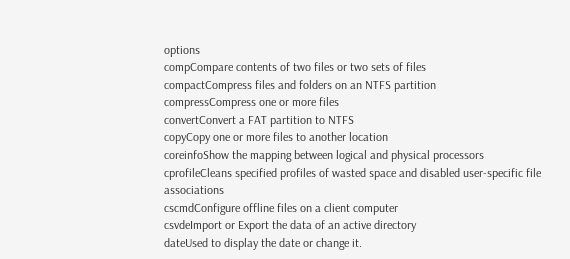options
compCompare contents of two files or two sets of files
compactCompress files and folders on an NTFS partition
compressCompress one or more files
convertConvert a FAT partition to NTFS
copyCopy one or more files to another location
coreinfoShow the mapping between logical and physical processors
cprofileCleans specified profiles of wasted space and disabled user-specific file associations
cscmdConfigure offline files on a client computer
csvdeImport or Export the data of an active directory
dateUsed to display the date or change it.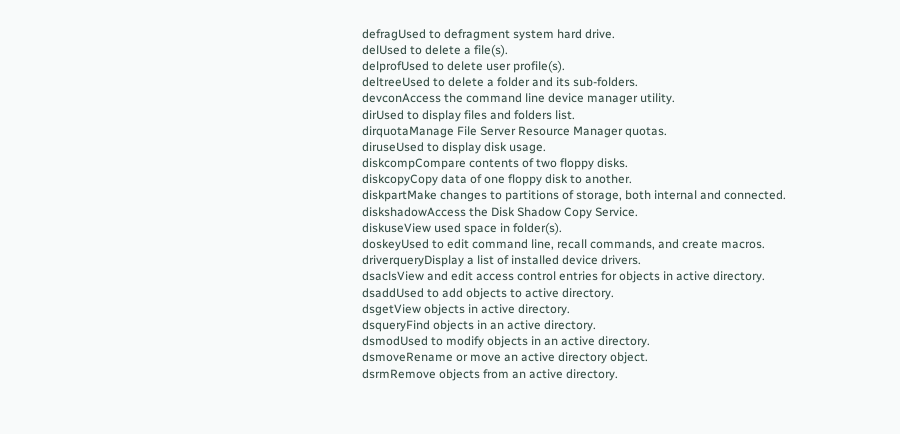defragUsed to defragment system hard drive.
delUsed to delete a file(s).
delprofUsed to delete user profile(s).
deltreeUsed to delete a folder and its sub-folders.
devconAccess the command line device manager utility.
dirUsed to display files and folders list.
dirquotaManage File Server Resource Manager quotas.
diruseUsed to display disk usage.
diskcompCompare contents of two floppy disks.
diskcopyCopy data of one floppy disk to another.
diskpartMake changes to partitions of storage, both internal and connected.
diskshadowAccess the Disk Shadow Copy Service.
diskuseView used space in folder(s).
doskeyUsed to edit command line, recall commands, and create macros.
driverqueryDisplay a list of installed device drivers.
dsaclsView and edit access control entries for objects in active directory.
dsaddUsed to add objects to active directory.
dsgetView objects in active directory.
dsqueryFind objects in an active directory.
dsmodUsed to modify objects in an active directory.
dsmoveRename or move an active directory object.
dsrmRemove objects from an active directory.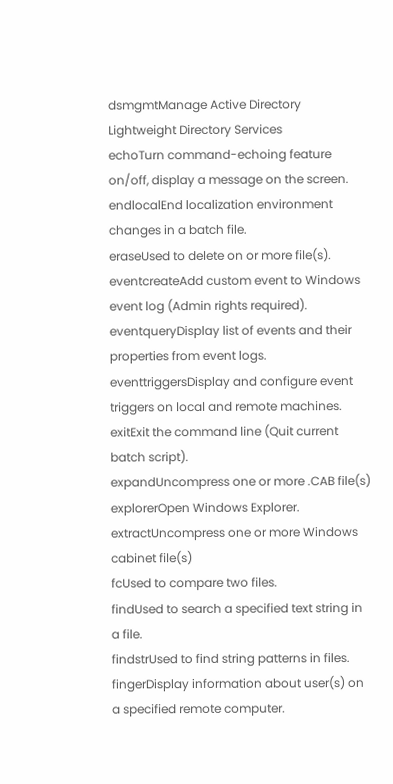dsmgmtManage Active Directory Lightweight Directory Services
echoTurn command-echoing feature on/off, display a message on the screen.
endlocalEnd localization environment changes in a batch file.
eraseUsed to delete on or more file(s).
eventcreateAdd custom event to Windows event log (Admin rights required).
eventqueryDisplay list of events and their properties from event logs.
eventtriggersDisplay and configure event triggers on local and remote machines.
exitExit the command line (Quit current batch script).
expandUncompress one or more .CAB file(s)
explorerOpen Windows Explorer.
extractUncompress one or more Windows cabinet file(s)
fcUsed to compare two files.
findUsed to search a specified text string in a file.
findstrUsed to find string patterns in files.
fingerDisplay information about user(s) on a specified remote computer.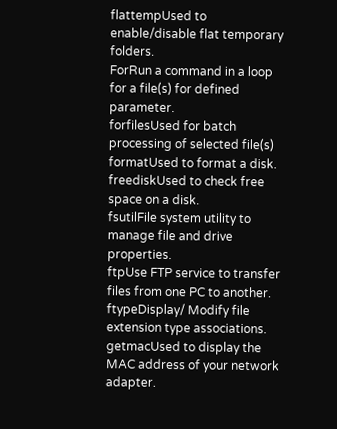flattempUsed to enable/disable flat temporary folders.
ForRun a command in a loop for a file(s) for defined parameter.
forfilesUsed for batch processing of selected file(s)
formatUsed to format a disk.
freediskUsed to check free space on a disk.
fsutilFile system utility to manage file and drive properties.
ftpUse FTP service to transfer files from one PC to another.
ftypeDisplay/ Modify file extension type associations.
getmacUsed to display the MAC address of your network adapter.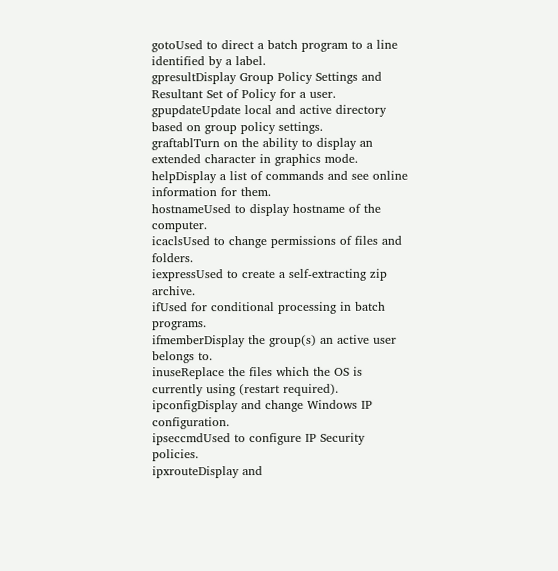gotoUsed to direct a batch program to a line identified by a label.
gpresultDisplay Group Policy Settings and Resultant Set of Policy for a user.
gpupdateUpdate local and active directory based on group policy settings.
graftablTurn on the ability to display an extended character in graphics mode.
helpDisplay a list of commands and see online information for them.
hostnameUsed to display hostname of the computer.
icaclsUsed to change permissions of files and folders.
iexpressUsed to create a self-extracting zip archive.
ifUsed for conditional processing in batch programs.
ifmemberDisplay the group(s) an active user belongs to.
inuseReplace the files which the OS is currently using (restart required).
ipconfigDisplay and change Windows IP configuration.
ipseccmdUsed to configure IP Security policies.
ipxrouteDisplay and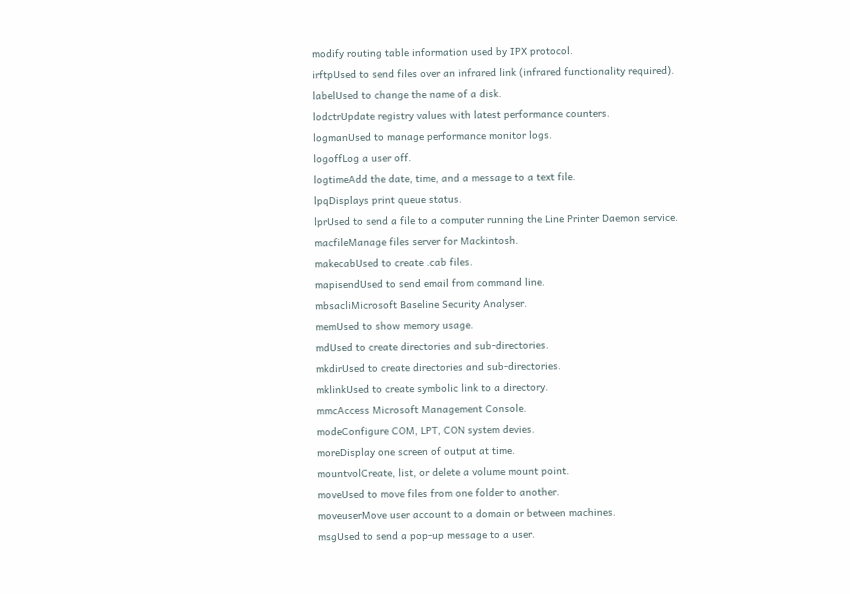modify routing table information used by IPX protocol.
irftpUsed to send files over an infrared link (infrared functionality required).
labelUsed to change the name of a disk.
lodctrUpdate registry values with latest performance counters.
logmanUsed to manage performance monitor logs.
logoffLog a user off.
logtimeAdd the date, time, and a message to a text file.
lpqDisplays print queue status.
lprUsed to send a file to a computer running the Line Printer Daemon service.
macfileManage files server for Mackintosh.
makecabUsed to create .cab files.
mapisendUsed to send email from command line.
mbsacliMicrosoft Baseline Security Analyser.
memUsed to show memory usage.
mdUsed to create directories and sub-directories.
mkdirUsed to create directories and sub-directories.
mklinkUsed to create symbolic link to a directory.
mmcAccess Microsoft Management Console.
modeConfigure COM, LPT, CON system devies.
moreDisplay one screen of output at time.
mountvolCreate, list, or delete a volume mount point.
moveUsed to move files from one folder to another.
moveuserMove user account to a domain or between machines.
msgUsed to send a pop-up message to a user.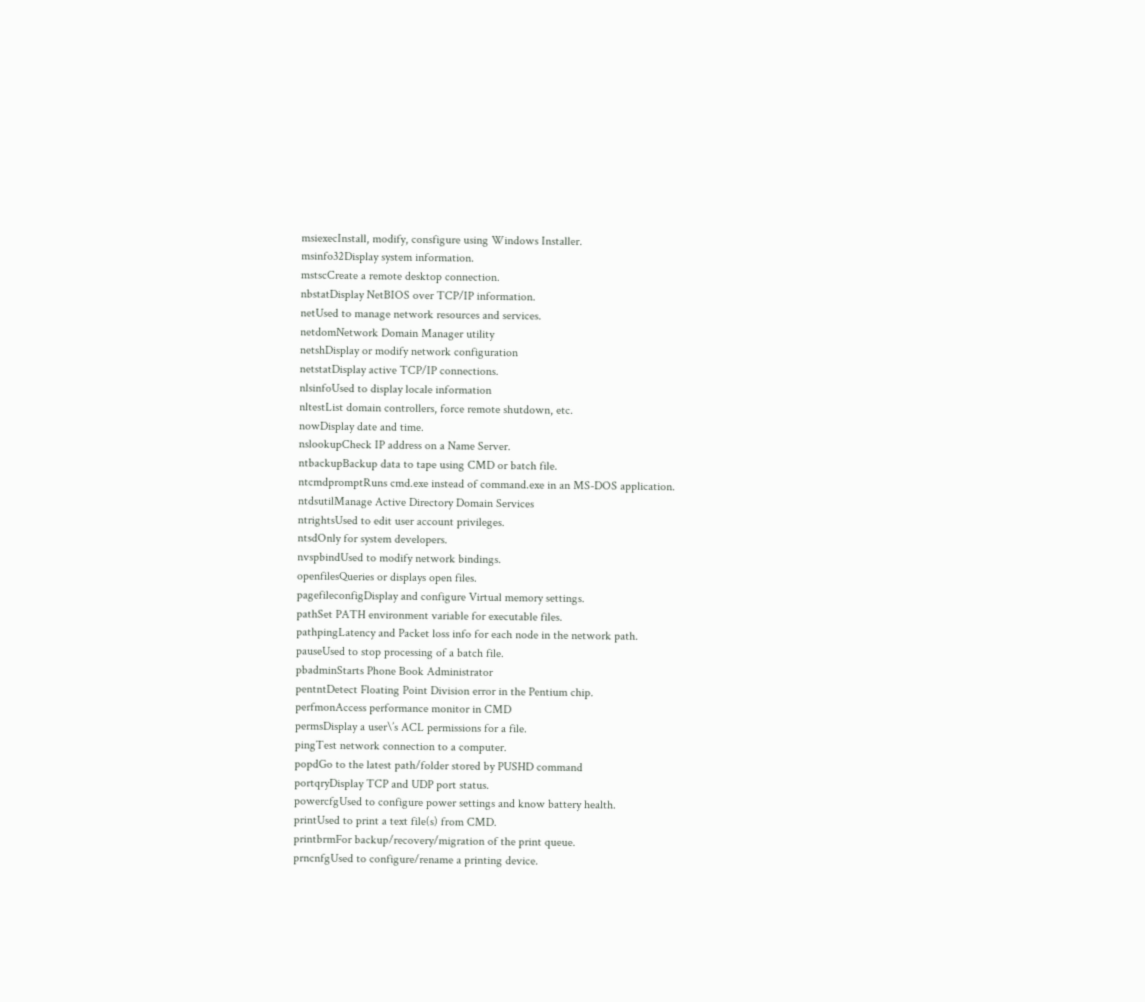msiexecInstall, modify, consfigure using Windows Installer.
msinfo32Display system information.
mstscCreate a remote desktop connection.
nbstatDisplay NetBIOS over TCP/IP information.
netUsed to manage network resources and services.
netdomNetwork Domain Manager utility
netshDisplay or modify network configuration
netstatDisplay active TCP/IP connections.
nlsinfoUsed to display locale information
nltestList domain controllers, force remote shutdown, etc.
nowDisplay date and time.
nslookupCheck IP address on a Name Server.
ntbackupBackup data to tape using CMD or batch file.
ntcmdpromptRuns cmd.exe instead of command.exe in an MS-DOS application.
ntdsutilManage Active Directory Domain Services
ntrightsUsed to edit user account privileges.
ntsdOnly for system developers.
nvspbindUsed to modify network bindings.
openfilesQueries or displays open files.
pagefileconfigDisplay and configure Virtual memory settings.
pathSet PATH environment variable for executable files.
pathpingLatency and Packet loss info for each node in the network path.
pauseUsed to stop processing of a batch file.
pbadminStarts Phone Book Administrator
pentntDetect Floating Point Division error in the Pentium chip.
perfmonAccess performance monitor in CMD
permsDisplay a user\’s ACL permissions for a file.
pingTest network connection to a computer.
popdGo to the latest path/folder stored by PUSHD command
portqryDisplay TCP and UDP port status.
powercfgUsed to configure power settings and know battery health.
printUsed to print a text file(s) from CMD.
printbrmFor backup/recovery/migration of the print queue.
prncnfgUsed to configure/rename a printing device.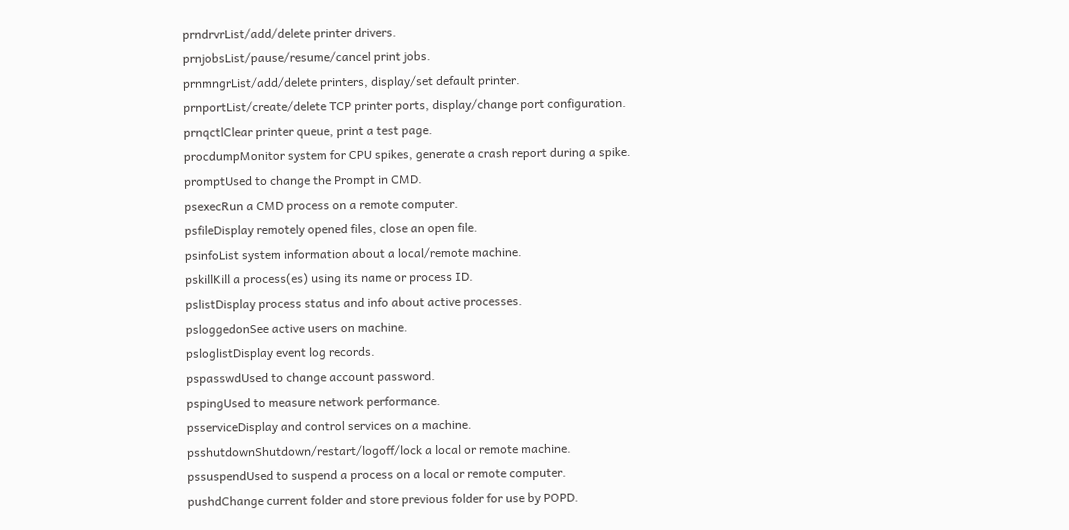prndrvrList/add/delete printer drivers.
prnjobsList/pause/resume/cancel print jobs.
prnmngrList/add/delete printers, display/set default printer.
prnportList/create/delete TCP printer ports, display/change port configuration.
prnqctlClear printer queue, print a test page.
procdumpMonitor system for CPU spikes, generate a crash report during a spike.
promptUsed to change the Prompt in CMD.
psexecRun a CMD process on a remote computer.
psfileDisplay remotely opened files, close an open file.
psinfoList system information about a local/remote machine.
pskillKill a process(es) using its name or process ID.
pslistDisplay process status and info about active processes.
psloggedonSee active users on machine.
psloglistDisplay event log records.
pspasswdUsed to change account password.
pspingUsed to measure network performance.
psserviceDisplay and control services on a machine.
psshutdownShutdown/restart/logoff/lock a local or remote machine.
pssuspendUsed to suspend a process on a local or remote computer.
pushdChange current folder and store previous folder for use by POPD.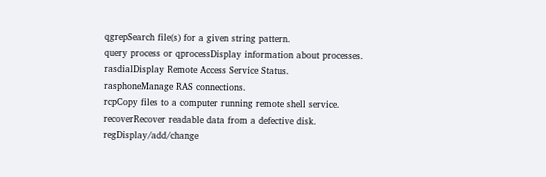qgrepSearch file(s) for a given string pattern.
query process or qprocessDisplay information about processes.
rasdialDisplay Remote Access Service Status.
rasphoneManage RAS connections.
rcpCopy files to a computer running remote shell service.
recoverRecover readable data from a defective disk.
regDisplay/add/change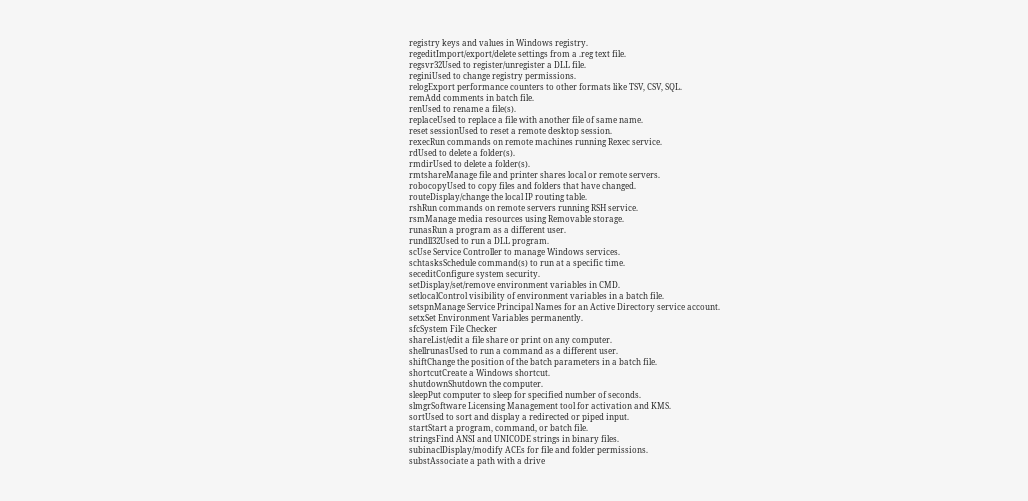registry keys and values in Windows registry.
regeditImport/export/delete settings from a .reg text file.
regsvr32Used to register/unregister a DLL file.
reginiUsed to change registry permissions.
relogExport performance counters to other formats like TSV, CSV, SQL.
remAdd comments in batch file.
renUsed to rename a file(s).
replaceUsed to replace a file with another file of same name.
reset sessionUsed to reset a remote desktop session.
rexecRun commands on remote machines running Rexec service.
rdUsed to delete a folder(s).
rmdirUsed to delete a folder(s).
rmtshareManage file and printer shares local or remote servers.
robocopyUsed to copy files and folders that have changed.
routeDisplay/change the local IP routing table.
rshRun commands on remote servers running RSH service.
rsmManage media resources using Removable storage.
runasRun a program as a different user.
rundll32Used to run a DLL program.
scUse Service Controller to manage Windows services.
schtasksSchedule command(s) to run at a specific time.
seceditConfigure system security.
setDisplay/set/remove environment variables in CMD.
setlocalControl visibility of environment variables in a batch file.
setspnManage Service Principal Names for an Active Directory service account.
setxSet Environment Variables permanently.
sfcSystem File Checker
shareList/edit a file share or print on any computer.
shellrunasUsed to run a command as a different user.
shiftChange the position of the batch parameters in a batch file.
shortcutCreate a Windows shortcut.
shutdownShutdown the computer.
sleepPut computer to sleep for specified number of seconds.
slmgrSoftware Licensing Management tool for activation and KMS.
sortUsed to sort and display a redirected or piped input.
startStart a program, command, or batch file.
stringsFind ANSI and UNICODE strings in binary files.
subinaclDisplay/modify ACEs for file and folder permissions.
substAssociate a path with a drive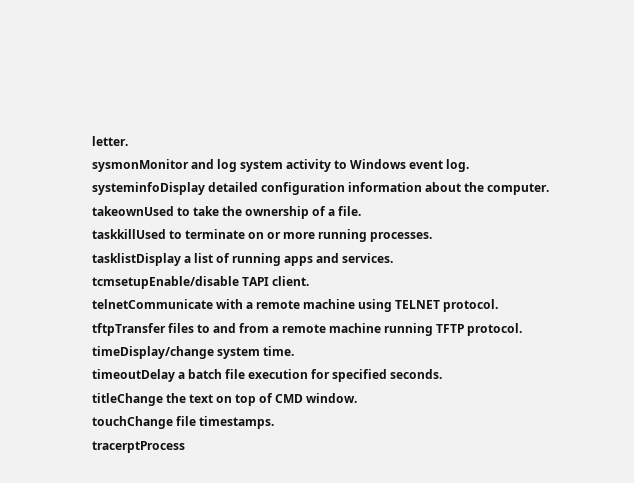letter.
sysmonMonitor and log system activity to Windows event log.
systeminfoDisplay detailed configuration information about the computer.
takeownUsed to take the ownership of a file.
taskkillUsed to terminate on or more running processes.
tasklistDisplay a list of running apps and services.
tcmsetupEnable/disable TAPI client.
telnetCommunicate with a remote machine using TELNET protocol.
tftpTransfer files to and from a remote machine running TFTP protocol.
timeDisplay/change system time.
timeoutDelay a batch file execution for specified seconds.
titleChange the text on top of CMD window.
touchChange file timestamps.
tracerptProcess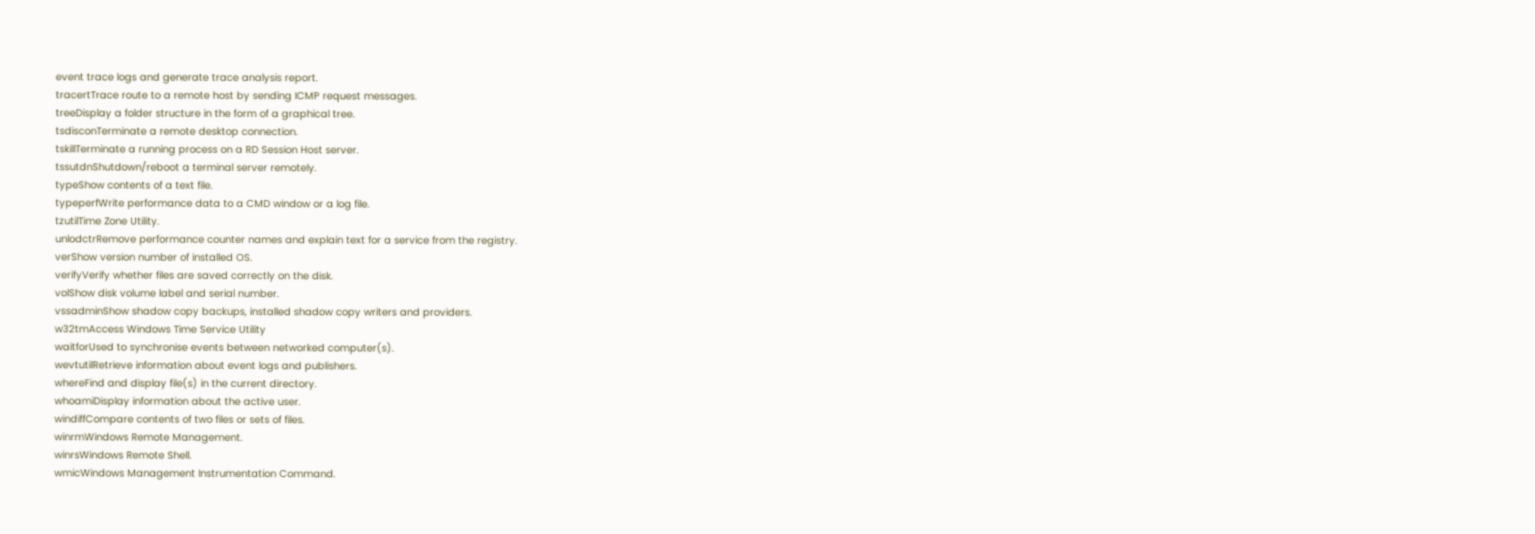event trace logs and generate trace analysis report.
tracertTrace route to a remote host by sending ICMP request messages.
treeDisplay a folder structure in the form of a graphical tree.
tsdisconTerminate a remote desktop connection.
tskillTerminate a running process on a RD Session Host server.
tssutdnShutdown/reboot a terminal server remotely.
typeShow contents of a text file.
typeperfWrite performance data to a CMD window or a log file.
tzutilTime Zone Utility.
unlodctrRemove performance counter names and explain text for a service from the registry.
verShow version number of installed OS.
verifyVerify whether files are saved correctly on the disk.
volShow disk volume label and serial number.
vssadminShow shadow copy backups, installed shadow copy writers and providers.
w32tmAccess Windows Time Service Utility
waitforUsed to synchronise events between networked computer(s).
wevtutilRetrieve information about event logs and publishers.
whereFind and display file(s) in the current directory.
whoamiDisplay information about the active user.
windiffCompare contents of two files or sets of files.
winrmWindows Remote Management.
winrsWindows Remote Shell.
wmicWindows Management Instrumentation Command.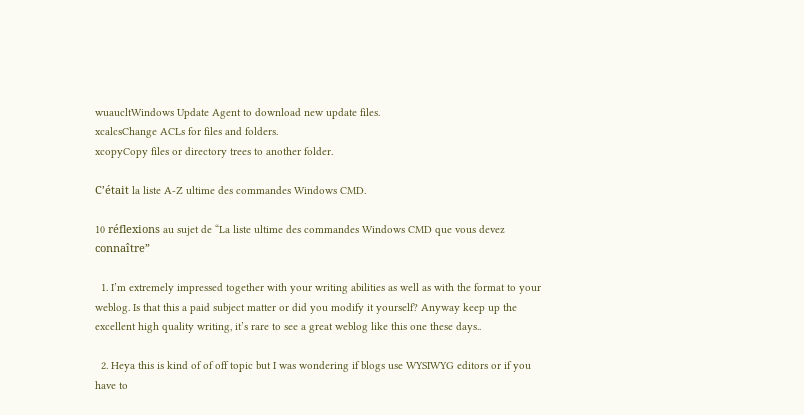wuaucltWindows Update Agent to download new update files.
xcalcsChange ACLs for files and folders.
xcopyCopy files or directory trees to another folder.

C’était la liste A-Z ultime des commandes Windows CMD.

10 réflexions au sujet de “La liste ultime des commandes Windows CMD que vous devez connaître”

  1. I’m extremely impressed together with your writing abilities as well as with the format to your weblog. Is that this a paid subject matter or did you modify it yourself? Anyway keep up the excellent high quality writing, it’s rare to see a great weblog like this one these days..

  2. Heya this is kind of of off topic but I was wondering if blogs use WYSIWYG editors or if you have to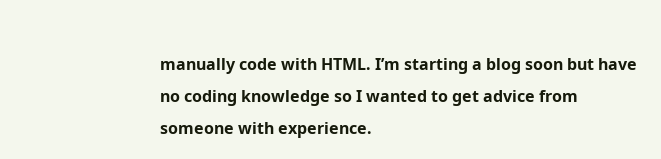manually code with HTML. I’m starting a blog soon but have no coding knowledge so I wanted to get advice from someone with experience.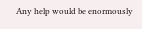Any help would be enormously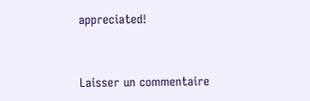appreciated!


Laisser un commentaire